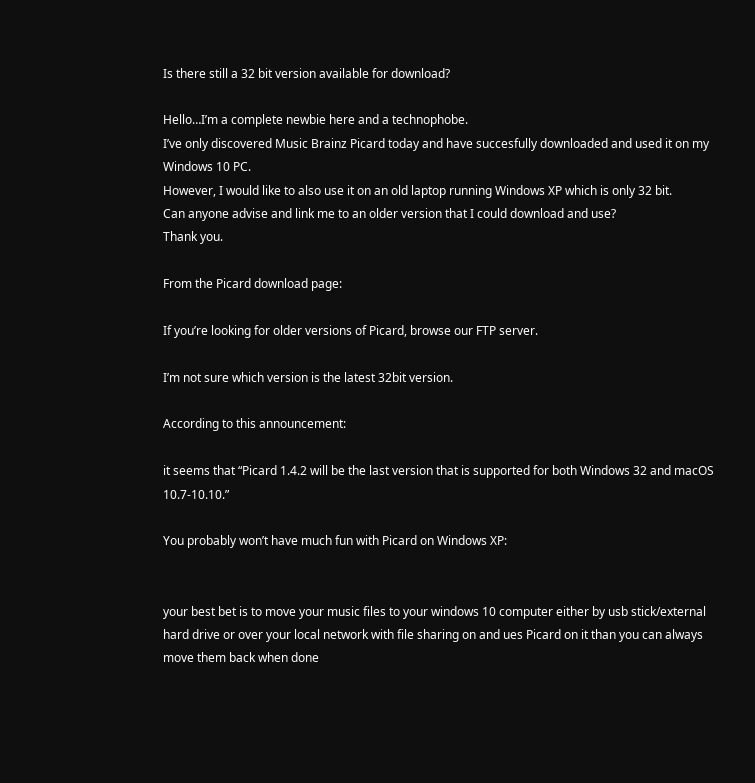Is there still a 32 bit version available for download?

Hello…I’m a complete newbie here and a technophobe.
I’ve only discovered Music Brainz Picard today and have succesfully downloaded and used it on my Windows 10 PC.
However, I would like to also use it on an old laptop running Windows XP which is only 32 bit.
Can anyone advise and link me to an older version that I could download and use?
Thank you.

From the Picard download page:

If you’re looking for older versions of Picard, browse our FTP server.

I’m not sure which version is the latest 32bit version.

According to this announcement:

it seems that “Picard 1.4.2 will be the last version that is supported for both Windows 32 and macOS 10.7-10.10.”

You probably won’t have much fun with Picard on Windows XP:


your best bet is to move your music files to your windows 10 computer either by usb stick/external hard drive or over your local network with file sharing on and ues Picard on it than you can always move them back when done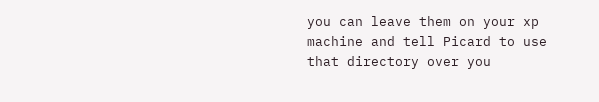you can leave them on your xp machine and tell Picard to use that directory over you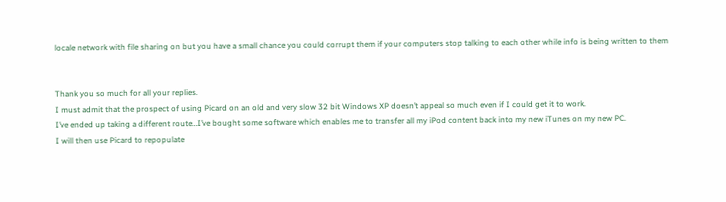locale network with file sharing on but you have a small chance you could corrupt them if your computers stop talking to each other while info is being written to them


Thank you so much for all your replies.
I must admit that the prospect of using Picard on an old and very slow 32 bit Windows XP doesn’t appeal so much even if I could get it to work.
I’ve ended up taking a different route…I’ve bought some software which enables me to transfer all my iPod content back into my new iTunes on my new PC.
I will then use Picard to repopulate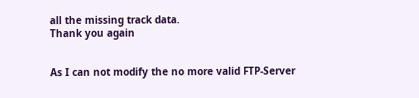all the missing track data.
Thank you again


As I can not modify the no more valid FTP-Server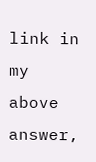link in my above answer,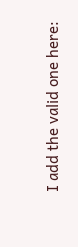I add the valid one here: